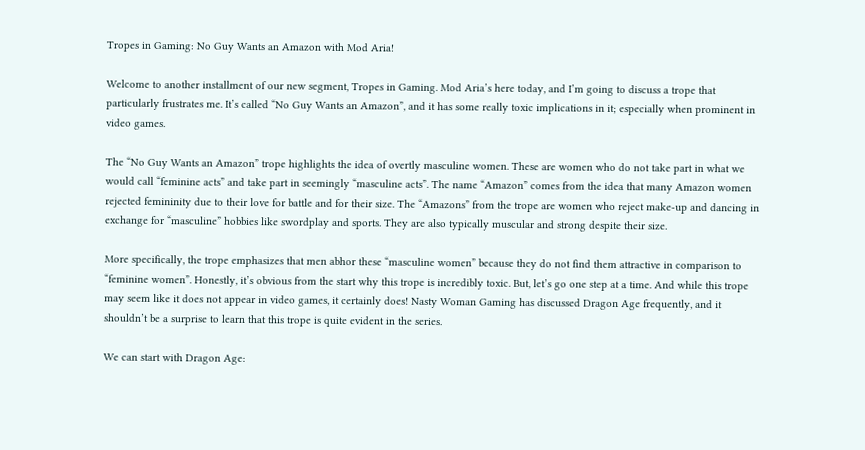Tropes in Gaming: No Guy Wants an Amazon with Mod Aria!

Welcome to another installment of our new segment, Tropes in Gaming. Mod Aria’s here today, and I’m going to discuss a trope that particularly frustrates me. It’s called “No Guy Wants an Amazon”, and it has some really toxic implications in it; especially when prominent in video games.

The “No Guy Wants an Amazon” trope highlights the idea of overtly masculine women. These are women who do not take part in what we would call “feminine acts” and take part in seemingly “masculine acts”. The name “Amazon” comes from the idea that many Amazon women rejected femininity due to their love for battle and for their size. The “Amazons” from the trope are women who reject make-up and dancing in exchange for “masculine” hobbies like swordplay and sports. They are also typically muscular and strong despite their size.

More specifically, the trope emphasizes that men abhor these “masculine women” because they do not find them attractive in comparison to “feminine women”. Honestly, it’s obvious from the start why this trope is incredibly toxic. But, let’s go one step at a time. And while this trope may seem like it does not appear in video games, it certainly does! Nasty Woman Gaming has discussed Dragon Age frequently, and it shouldn’t be a surprise to learn that this trope is quite evident in the series.

We can start with Dragon Age: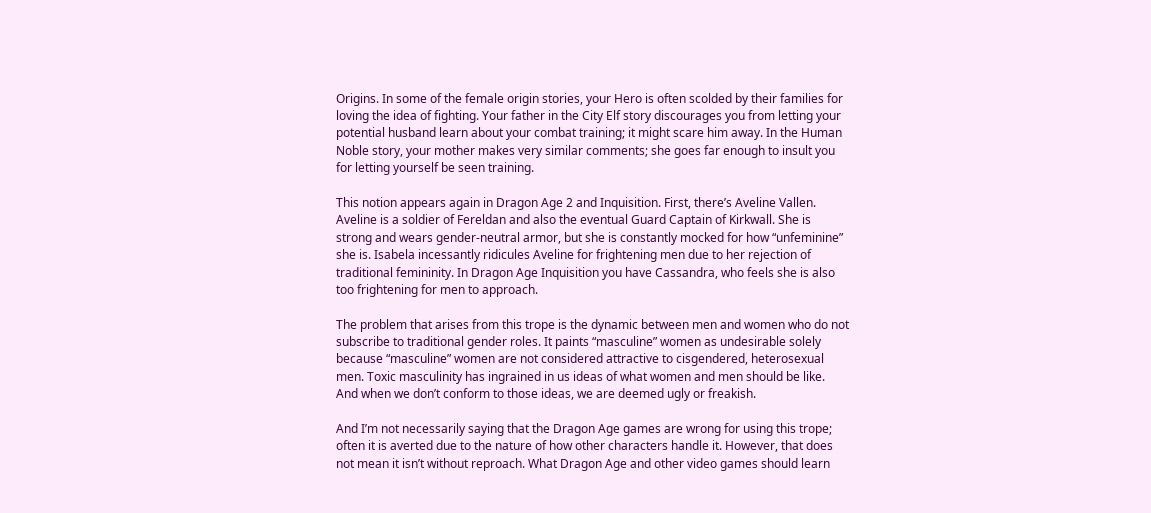Origins. In some of the female origin stories, your Hero is often scolded by their families for loving the idea of fighting. Your father in the City Elf story discourages you from letting your potential husband learn about your combat training; it might scare him away. In the Human Noble story, your mother makes very similar comments; she goes far enough to insult you for letting yourself be seen training.

This notion appears again in Dragon Age 2 and Inquisition. First, there’s Aveline Vallen. Aveline is a soldier of Fereldan and also the eventual Guard Captain of Kirkwall. She is strong and wears gender-neutral armor, but she is constantly mocked for how “unfeminine” she is. Isabela incessantly ridicules Aveline for frightening men due to her rejection of traditional femininity. In Dragon Age Inquisition you have Cassandra, who feels she is also too frightening for men to approach.

The problem that arises from this trope is the dynamic between men and women who do not subscribe to traditional gender roles. It paints “masculine” women as undesirable solely because “masculine” women are not considered attractive to cisgendered, heterosexual men. Toxic masculinity has ingrained in us ideas of what women and men should be like. And when we don’t conform to those ideas, we are deemed ugly or freakish.

And I’m not necessarily saying that the Dragon Age games are wrong for using this trope; often it is averted due to the nature of how other characters handle it. However, that does not mean it isn’t without reproach. What Dragon Age and other video games should learn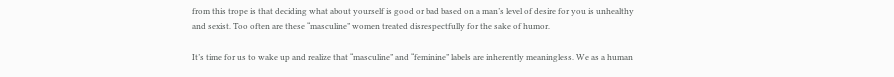from this trope is that deciding what about yourself is good or bad based on a man’s level of desire for you is unhealthy and sexist. Too often are these “masculine” women treated disrespectfully for the sake of humor.

It’s time for us to wake up and realize that “masculine” and “feminine” labels are inherently meaningless. We as a human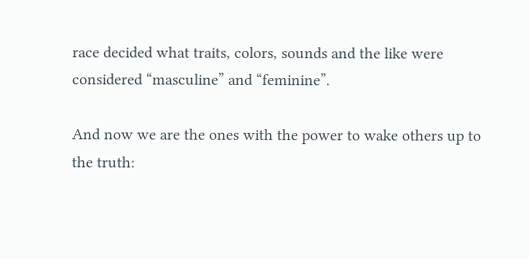race decided what traits, colors, sounds and the like were considered “masculine” and “feminine”.

And now we are the ones with the power to wake others up to the truth: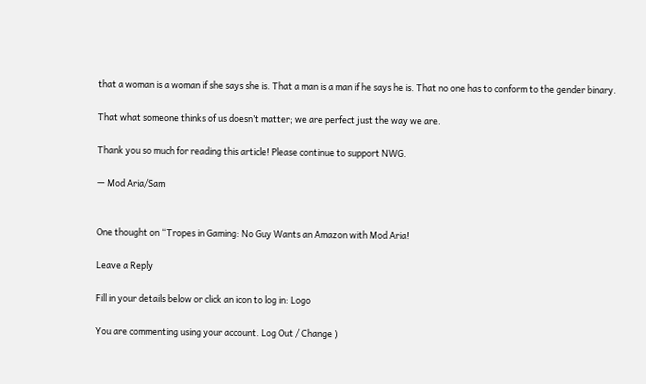that a woman is a woman if she says she is. That a man is a man if he says he is. That no one has to conform to the gender binary.

That what someone thinks of us doesn’t matter; we are perfect just the way we are.

Thank you so much for reading this article! Please continue to support NWG.

— Mod Aria/Sam


One thought on “Tropes in Gaming: No Guy Wants an Amazon with Mod Aria!

Leave a Reply

Fill in your details below or click an icon to log in: Logo

You are commenting using your account. Log Out / Change )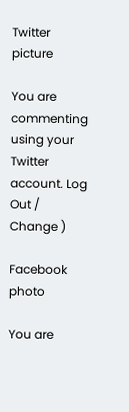Twitter picture

You are commenting using your Twitter account. Log Out / Change )

Facebook photo

You are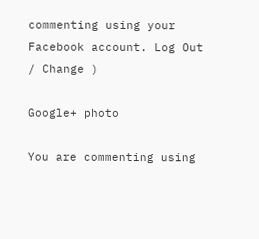commenting using your Facebook account. Log Out / Change )

Google+ photo

You are commenting using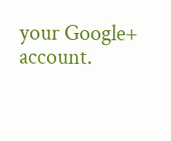your Google+ account.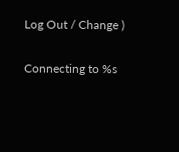Log Out / Change )

Connecting to %s